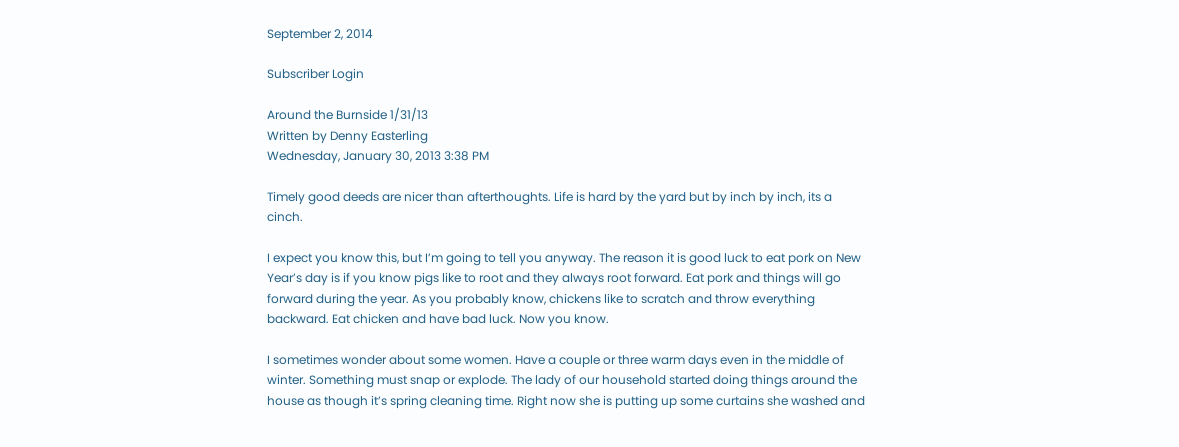September 2, 2014

Subscriber Login

Around the Burnside 1/31/13
Written by Denny Easterling
Wednesday, January 30, 2013 3:38 PM

Timely good deeds are nicer than afterthoughts. Life is hard by the yard but by inch by inch, its a cinch.

I expect you know this, but I’m going to tell you anyway. The reason it is good luck to eat pork on New Year’s day is if you know pigs like to root and they always root forward. Eat pork and things will go forward during the year. As you probably know, chickens like to scratch and throw everything backward. Eat chicken and have bad luck. Now you know.

I sometimes wonder about some women. Have a couple or three warm days even in the middle of winter. Something must snap or explode. The lady of our household started doing things around the house as though it’s spring cleaning time. Right now she is putting up some curtains she washed and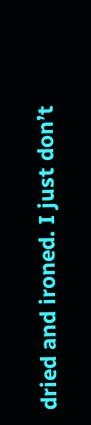dried and ironed. I just don’t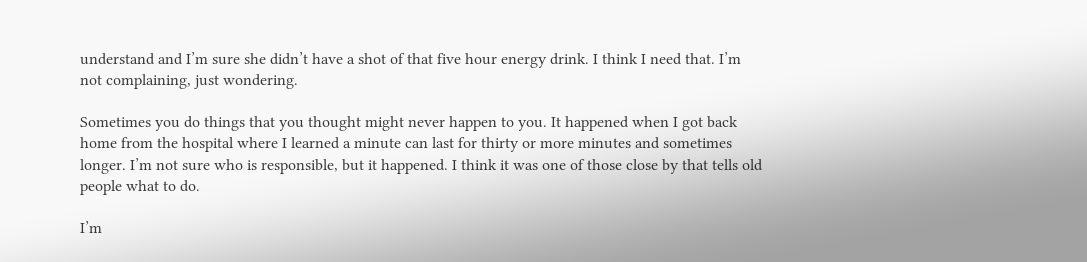understand and I’m sure she didn’t have a shot of that five hour energy drink. I think I need that. I’m not complaining, just wondering.

Sometimes you do things that you thought might never happen to you. It happened when I got back home from the hospital where I learned a minute can last for thirty or more minutes and sometimes longer. I’m not sure who is responsible, but it happened. I think it was one of those close by that tells old people what to do.

I’m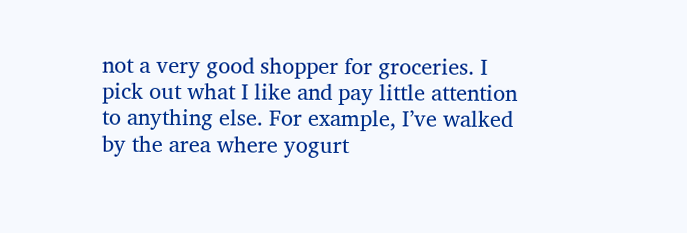not a very good shopper for groceries. I pick out what I like and pay little attention to anything else. For example, I’ve walked by the area where yogurt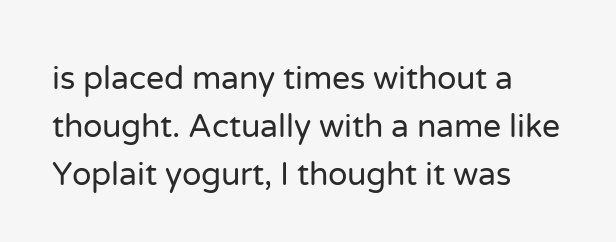is placed many times without a thought. Actually with a name like Yoplait yogurt, I thought it was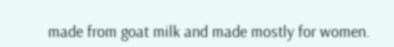made from goat milk and made mostly for women.